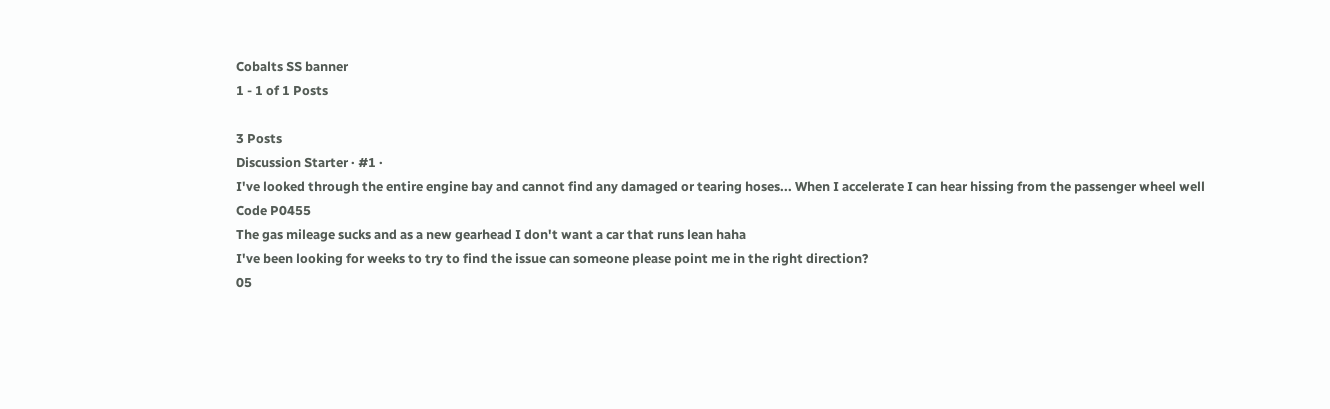Cobalts SS banner
1 - 1 of 1 Posts

3 Posts
Discussion Starter · #1 ·
I've looked through the entire engine bay and cannot find any damaged or tearing hoses... When I accelerate I can hear hissing from the passenger wheel well
Code P0455
The gas mileage sucks and as a new gearhead I don't want a car that runs lean haha
I've been looking for weeks to try to find the issue can someone please point me in the right direction?
05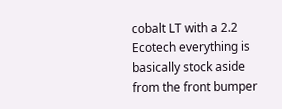cobalt LT with a 2.2 Ecotech everything is basically stock aside from the front bumper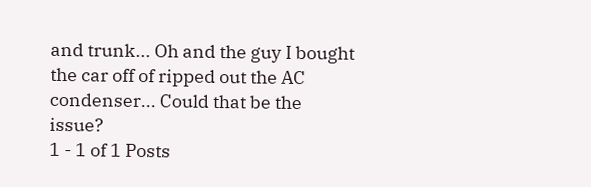and trunk... Oh and the guy I bought the car off of ripped out the AC condenser... Could that be the issue?
1 - 1 of 1 Posts